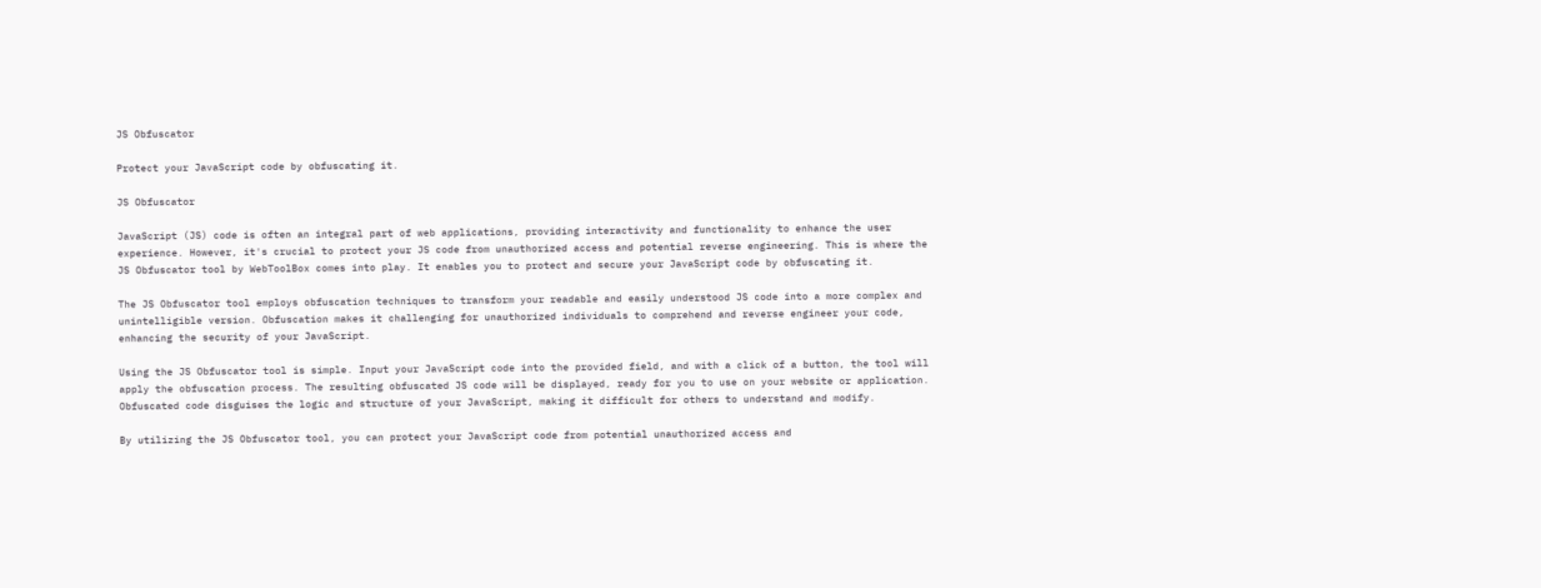JS Obfuscator

Protect your JavaScript code by obfuscating it.

JS Obfuscator

JavaScript (JS) code is often an integral part of web applications, providing interactivity and functionality to enhance the user experience. However, it's crucial to protect your JS code from unauthorized access and potential reverse engineering. This is where the JS Obfuscator tool by WebToolBox comes into play. It enables you to protect and secure your JavaScript code by obfuscating it.

The JS Obfuscator tool employs obfuscation techniques to transform your readable and easily understood JS code into a more complex and unintelligible version. Obfuscation makes it challenging for unauthorized individuals to comprehend and reverse engineer your code, enhancing the security of your JavaScript.

Using the JS Obfuscator tool is simple. Input your JavaScript code into the provided field, and with a click of a button, the tool will apply the obfuscation process. The resulting obfuscated JS code will be displayed, ready for you to use on your website or application. Obfuscated code disguises the logic and structure of your JavaScript, making it difficult for others to understand and modify.

By utilizing the JS Obfuscator tool, you can protect your JavaScript code from potential unauthorized access and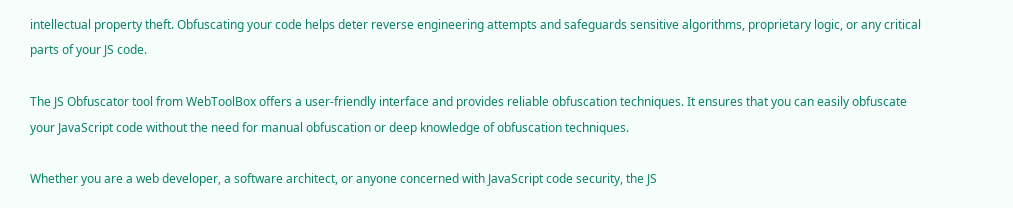intellectual property theft. Obfuscating your code helps deter reverse engineering attempts and safeguards sensitive algorithms, proprietary logic, or any critical parts of your JS code.

The JS Obfuscator tool from WebToolBox offers a user-friendly interface and provides reliable obfuscation techniques. It ensures that you can easily obfuscate your JavaScript code without the need for manual obfuscation or deep knowledge of obfuscation techniques.

Whether you are a web developer, a software architect, or anyone concerned with JavaScript code security, the JS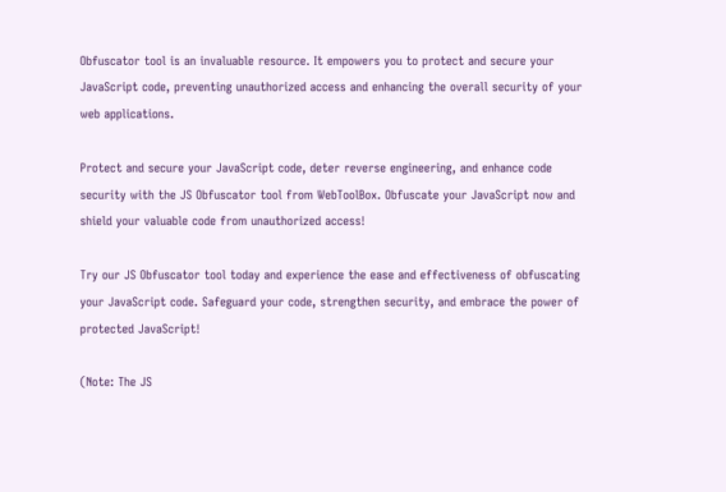Obfuscator tool is an invaluable resource. It empowers you to protect and secure your JavaScript code, preventing unauthorized access and enhancing the overall security of your web applications.

Protect and secure your JavaScript code, deter reverse engineering, and enhance code security with the JS Obfuscator tool from WebToolBox. Obfuscate your JavaScript now and shield your valuable code from unauthorized access!

Try our JS Obfuscator tool today and experience the ease and effectiveness of obfuscating your JavaScript code. Safeguard your code, strengthen security, and embrace the power of protected JavaScript!

(Note: The JS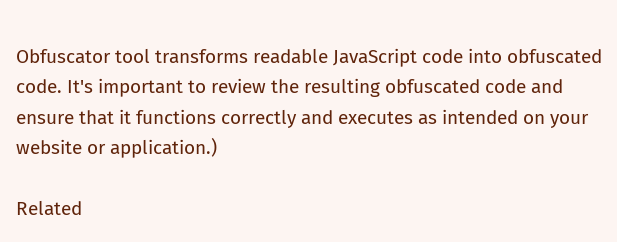Obfuscator tool transforms readable JavaScript code into obfuscated code. It's important to review the resulting obfuscated code and ensure that it functions correctly and executes as intended on your website or application.)

Related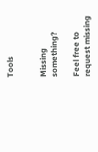Tools


Missing something?

Feel free to request missing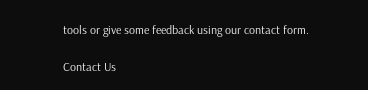tools or give some feedback using our contact form.

Contact Us